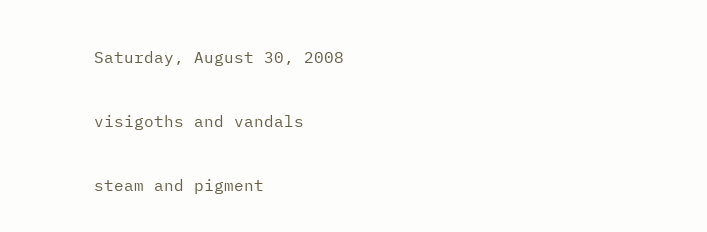Saturday, August 30, 2008

visigoths and vandals

steam and pigment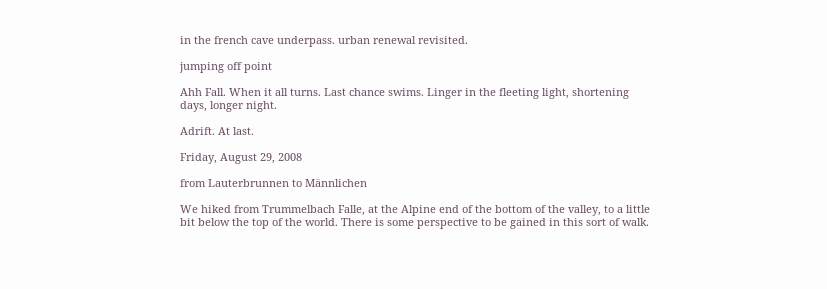in the french cave underpass. urban renewal revisited.

jumping off point

Ahh Fall. When it all turns. Last chance swims. Linger in the fleeting light, shortening days, longer night.

Adrift. At last.

Friday, August 29, 2008

from Lauterbrunnen to Männlichen

We hiked from Trummelbach Falle, at the Alpine end of the bottom of the valley, to a little bit below the top of the world. There is some perspective to be gained in this sort of walk.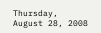Thursday, August 28, 2008